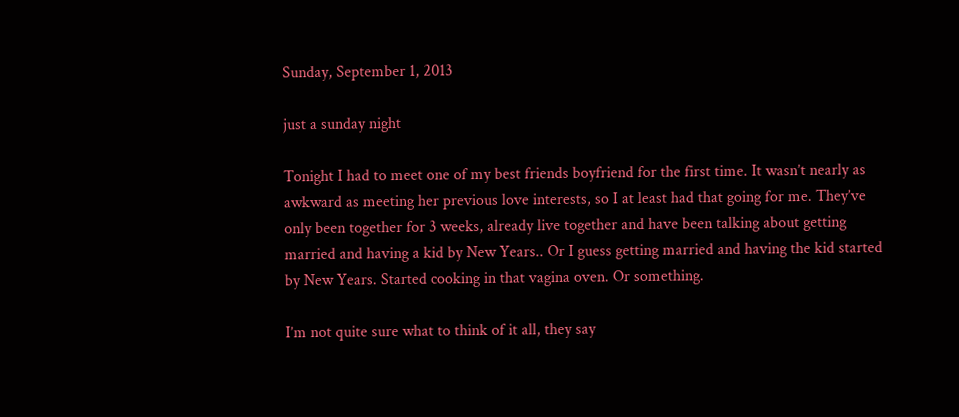Sunday, September 1, 2013

just a sunday night

Tonight I had to meet one of my best friends boyfriend for the first time. It wasn’t nearly as awkward as meeting her previous love interests, so I at least had that going for me. They’ve only been together for 3 weeks, already live together and have been talking about getting married and having a kid by New Years.. Or I guess getting married and having the kid started by New Years. Started cooking in that vagina oven. Or something.

I’m not quite sure what to think of it all, they say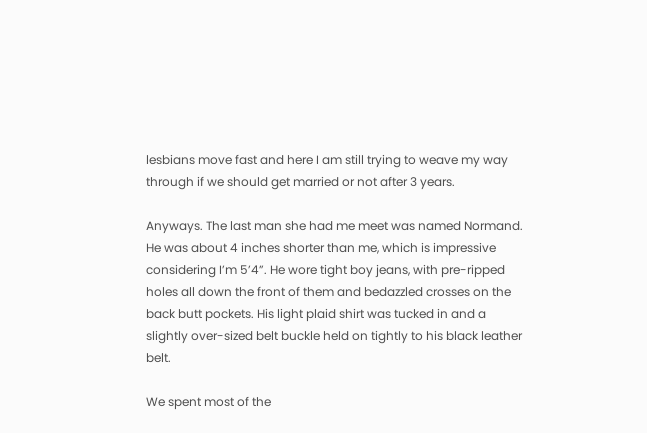lesbians move fast and here I am still trying to weave my way through if we should get married or not after 3 years.

Anyways. The last man she had me meet was named Normand. He was about 4 inches shorter than me, which is impressive considering I’m 5’4”. He wore tight boy jeans, with pre-ripped holes all down the front of them and bedazzled crosses on the back butt pockets. His light plaid shirt was tucked in and a slightly over-sized belt buckle held on tightly to his black leather belt.

We spent most of the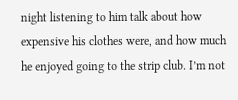night listening to him talk about how expensive his clothes were, and how much he enjoyed going to the strip club. I’m not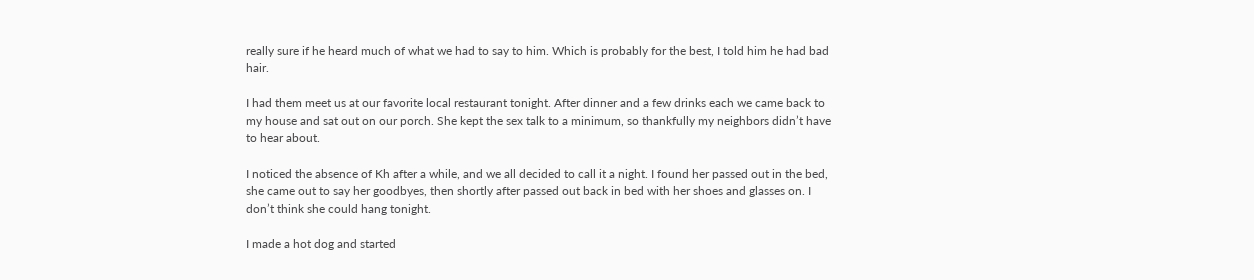really sure if he heard much of what we had to say to him. Which is probably for the best, I told him he had bad hair.

I had them meet us at our favorite local restaurant tonight. After dinner and a few drinks each we came back to my house and sat out on our porch. She kept the sex talk to a minimum, so thankfully my neighbors didn’t have to hear about.

I noticed the absence of Kh after a while, and we all decided to call it a night. I found her passed out in the bed, she came out to say her goodbyes, then shortly after passed out back in bed with her shoes and glasses on. I don’t think she could hang tonight.

I made a hot dog and started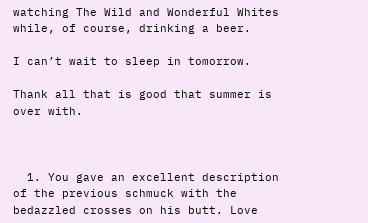watching The Wild and Wonderful Whites while, of course, drinking a beer.

I can’t wait to sleep in tomorrow.

Thank all that is good that summer is over with.



  1. You gave an excellent description of the previous schmuck with the bedazzled crosses on his butt. Love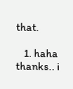that.

    1. haha thanks.. i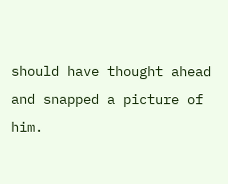should have thought ahead and snapped a picture of him.